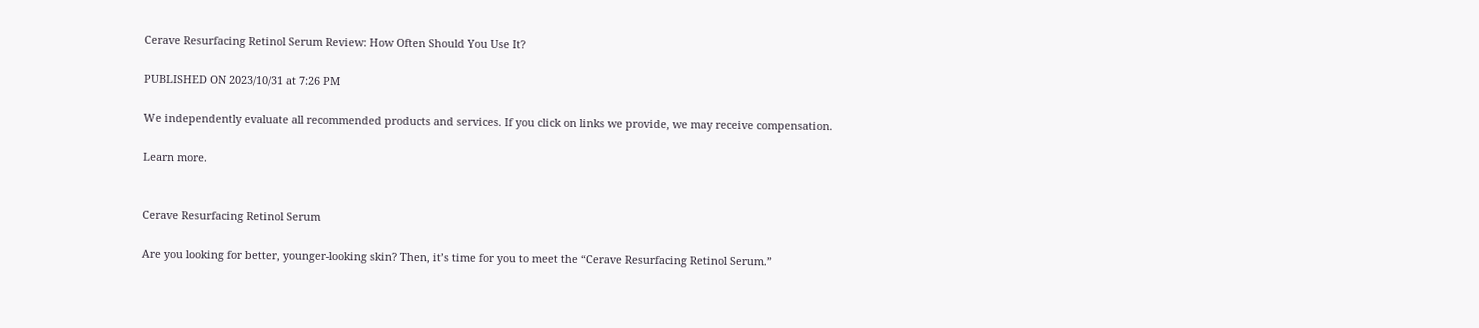Cerave Resurfacing Retinol Serum Review: How Often Should You Use It?

PUBLISHED ON 2023/10/31 at 7:26 PM

We independently evaluate all recommended products and services. If you click on links we provide, we may receive compensation.

Learn more.


Cerave Resurfacing Retinol Serum

Are you looking for better, younger-looking skin? Then, it’s time for you to meet the “Cerave Resurfacing Retinol Serum.”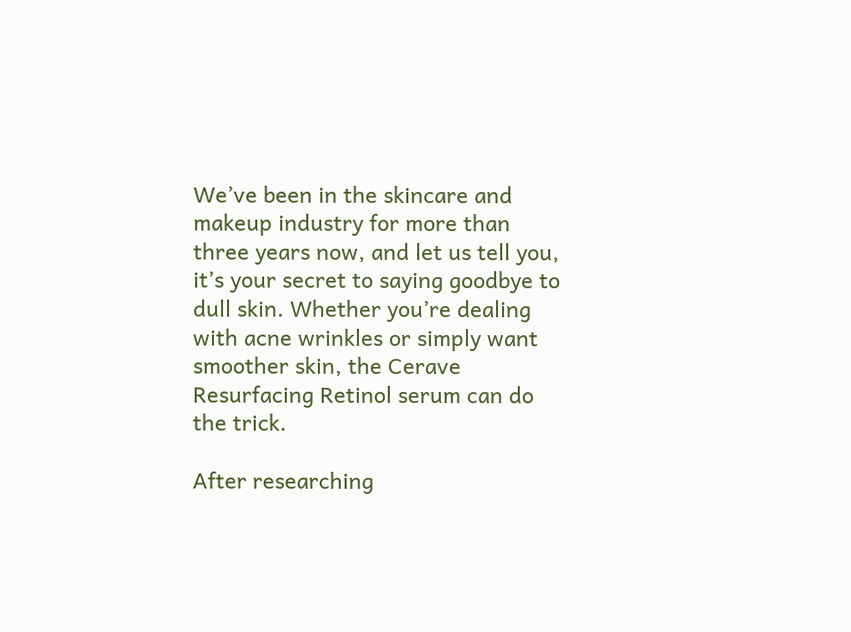We’ve been in the skincare and makeup industry for more than three years now, and let us tell you, it’s your secret to saying goodbye to dull skin. Whether you’re dealing with acne wrinkles or simply want smoother skin, the Cerave Resurfacing Retinol serum can do the trick.

After researching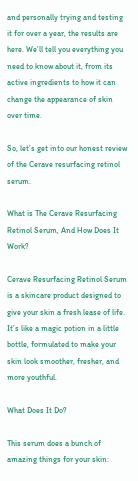and personally trying and testing it for over a year, the results are here. We’ll tell you everything you need to know about it, from its active ingredients to how it can change the appearance of skin over time.

So, let’s get into our honest review of the Cerave resurfacing retinol serum.

What is The Cerave Resurfacing Retinol Serum, And How Does It Work?

Cerave Resurfacing Retinol Serum is a skincare product designed to give your skin a fresh lease of life. It’s like a magic potion in a little bottle, formulated to make your skin look smoother, fresher, and more youthful.

What Does It Do?

This serum does a bunch of amazing things for your skin: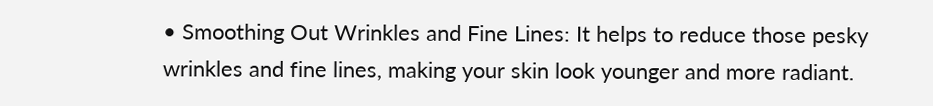• Smoothing Out Wrinkles and Fine Lines: It helps to reduce those pesky wrinkles and fine lines, making your skin look younger and more radiant.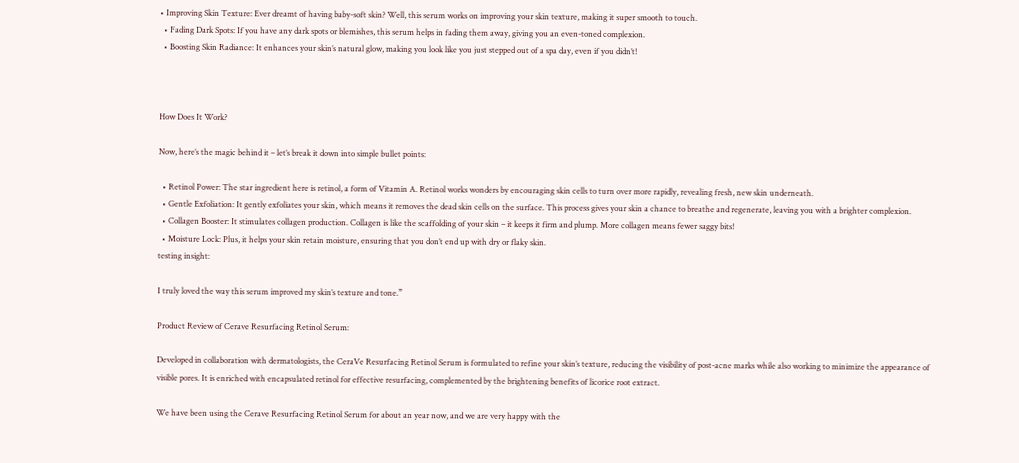• Improving Skin Texture: Ever dreamt of having baby-soft skin? Well, this serum works on improving your skin texture, making it super smooth to touch.
  • Fading Dark Spots: If you have any dark spots or blemishes, this serum helps in fading them away, giving you an even-toned complexion.
  • Boosting Skin Radiance: It enhances your skin’s natural glow, making you look like you just stepped out of a spa day, even if you didn’t!



How Does It Work?

Now, here’s the magic behind it – let’s break it down into simple bullet points:

  • Retinol Power: The star ingredient here is retinol, a form of Vitamin A. Retinol works wonders by encouraging skin cells to turn over more rapidly, revealing fresh, new skin underneath.
  • Gentle Exfoliation: It gently exfoliates your skin, which means it removes the dead skin cells on the surface. This process gives your skin a chance to breathe and regenerate, leaving you with a brighter complexion.
  • Collagen Booster: It stimulates collagen production. Collagen is like the scaffolding of your skin – it keeps it firm and plump. More collagen means fewer saggy bits!
  • Moisture Lock: Plus, it helps your skin retain moisture, ensuring that you don’t end up with dry or flaky skin.
testing insight:

I truly loved the way this serum improved my skin’s texture and tone.”

Product Review of Cerave Resurfacing Retinol Serum:

Developed in collaboration with dermatologists, the CeraVe Resurfacing Retinol Serum is formulated to refine your skin’s texture, reducing the visibility of post-acne marks while also working to minimize the appearance of visible pores. It is enriched with encapsulated retinol for effective resurfacing, complemented by the brightening benefits of licorice root extract.

We have been using the Cerave Resurfacing Retinol Serum for about an year now, and we are very happy with the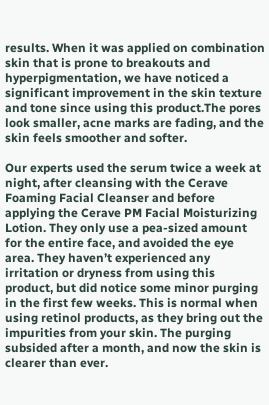results. When it was applied on combination skin that is prone to breakouts and hyperpigmentation, we have noticed a significant improvement in the skin texture and tone since using this product.The pores look smaller, acne marks are fading, and the skin feels smoother and softer.

Our experts used the serum twice a week at night, after cleansing with the Cerave Foaming Facial Cleanser and before applying the Cerave PM Facial Moisturizing Lotion. They only use a pea-sized amount for the entire face, and avoided the eye area. They haven’t experienced any irritation or dryness from using this product, but did notice some minor purging in the first few weeks. This is normal when using retinol products, as they bring out the impurities from your skin. The purging subsided after a month, and now the skin is clearer than ever.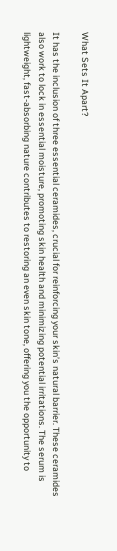What Sets It Apart?

It has the inclusion of three essential ceramides, crucial for reinforcing your skin’s natural barrier. These ceramides also work to lock in essential moisture, promoting skin health and minimizing potential irritations. The serum is lightweight, fast-absorbing nature contributes to restoring an even skin tone, offering you the opportunity to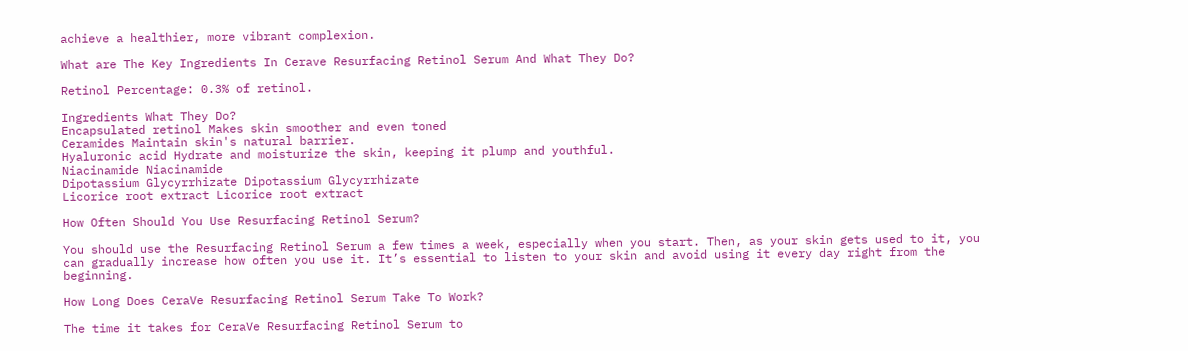achieve a healthier, more vibrant complexion.

What are The Key Ingredients In Cerave Resurfacing Retinol Serum And What They Do?

Retinol Percentage: 0.3% of retinol.

Ingredients What They Do?
Encapsulated retinol Makes skin smoother and even toned
Ceramides Maintain skin's natural barrier.
Hyaluronic acid Hydrate and moisturize the skin, keeping it plump and youthful.
Niacinamide Niacinamide
Dipotassium Glycyrrhizate Dipotassium Glycyrrhizate
Licorice root extract Licorice root extract

How Often Should You Use Resurfacing Retinol Serum?

You should use the Resurfacing Retinol Serum a few times a week, especially when you start. Then, as your skin gets used to it, you can gradually increase how often you use it. It’s essential to listen to your skin and avoid using it every day right from the beginning.

How Long Does CeraVe Resurfacing Retinol Serum Take To Work?

The time it takes for CeraVe Resurfacing Retinol Serum to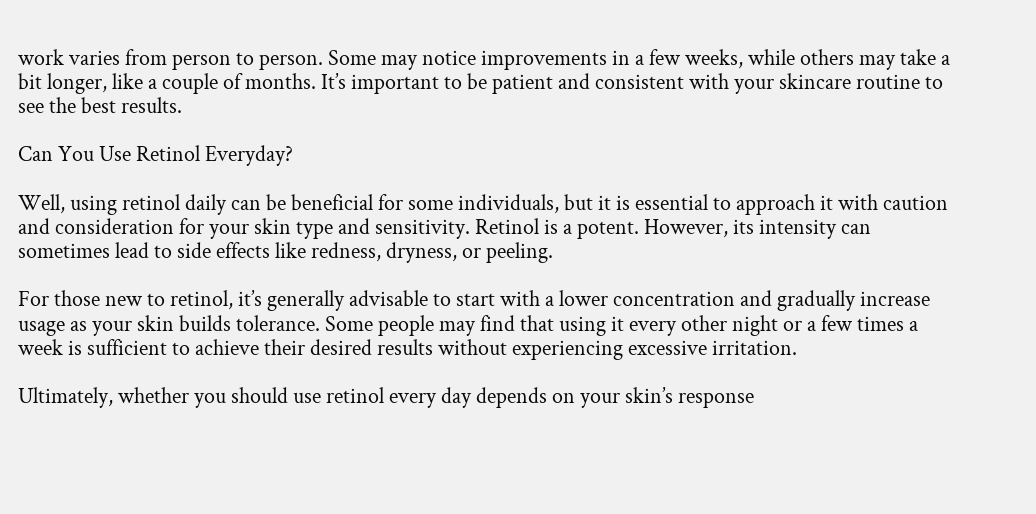work varies from person to person. Some may notice improvements in a few weeks, while others may take a bit longer, like a couple of months. It’s important to be patient and consistent with your skincare routine to see the best results.

Can You Use Retinol Everyday?

Well, using retinol daily can be beneficial for some individuals, but it is essential to approach it with caution and consideration for your skin type and sensitivity. Retinol is a potent. However, its intensity can sometimes lead to side effects like redness, dryness, or peeling.

For those new to retinol, it’s generally advisable to start with a lower concentration and gradually increase usage as your skin builds tolerance. Some people may find that using it every other night or a few times a week is sufficient to achieve their desired results without experiencing excessive irritation.

Ultimately, whether you should use retinol every day depends on your skin’s response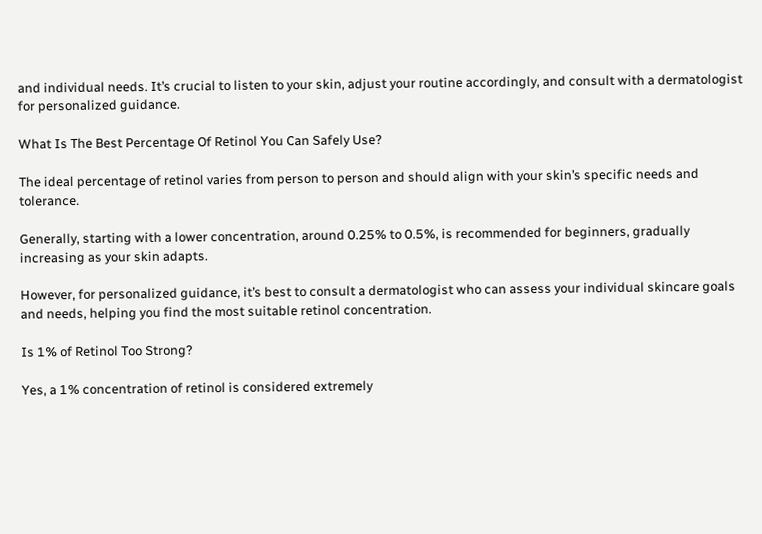and individual needs. It’s crucial to listen to your skin, adjust your routine accordingly, and consult with a dermatologist for personalized guidance.

What Is The Best Percentage Of Retinol You Can Safely Use?

The ideal percentage of retinol varies from person to person and should align with your skin’s specific needs and tolerance.

Generally, starting with a lower concentration, around 0.25% to 0.5%, is recommended for beginners, gradually increasing as your skin adapts.

However, for personalized guidance, it’s best to consult a dermatologist who can assess your individual skincare goals and needs, helping you find the most suitable retinol concentration.

Is 1% of Retinol Too Strong?

Yes, a 1% concentration of retinol is considered extremely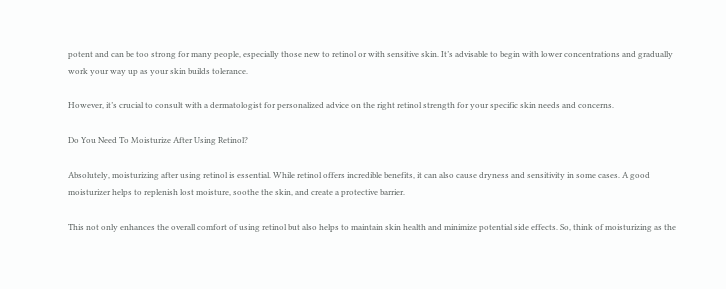potent and can be too strong for many people, especially those new to retinol or with sensitive skin. It’s advisable to begin with lower concentrations and gradually work your way up as your skin builds tolerance.

However, it’s crucial to consult with a dermatologist for personalized advice on the right retinol strength for your specific skin needs and concerns.

Do You Need To Moisturize After Using Retinol?

Absolutely, moisturizing after using retinol is essential. While retinol offers incredible benefits, it can also cause dryness and sensitivity in some cases. A good moisturizer helps to replenish lost moisture, soothe the skin, and create a protective barrier.

This not only enhances the overall comfort of using retinol but also helps to maintain skin health and minimize potential side effects. So, think of moisturizing as the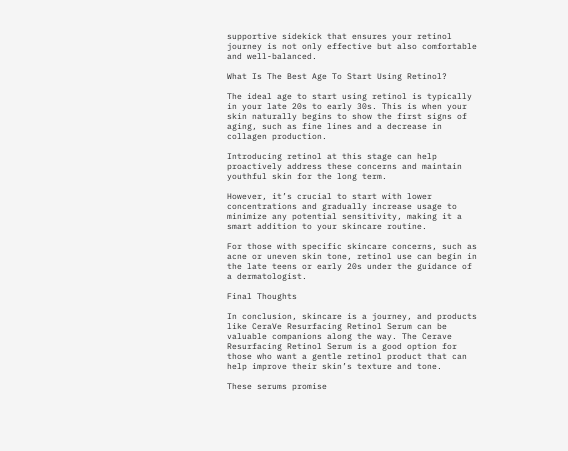supportive sidekick that ensures your retinol journey is not only effective but also comfortable and well-balanced.

What Is The Best Age To Start Using Retinol?

The ideal age to start using retinol is typically in your late 20s to early 30s. This is when your skin naturally begins to show the first signs of aging, such as fine lines and a decrease in collagen production.

Introducing retinol at this stage can help proactively address these concerns and maintain youthful skin for the long term.

However, it’s crucial to start with lower concentrations and gradually increase usage to minimize any potential sensitivity, making it a smart addition to your skincare routine.

For those with specific skincare concerns, such as acne or uneven skin tone, retinol use can begin in the late teens or early 20s under the guidance of a dermatologist.

Final Thoughts

In conclusion, skincare is a journey, and products like CeraVe Resurfacing Retinol Serum can be valuable companions along the way. The Cerave Resurfacing Retinol Serum is a good option for those who want a gentle retinol product that can help improve their skin’s texture and tone.

These serums promise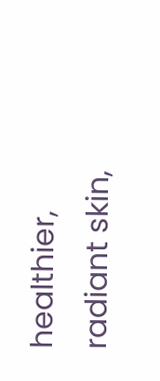healthier, radiant skin,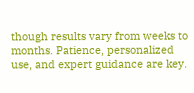though results vary from weeks to months. Patience, personalized use, and expert guidance are key.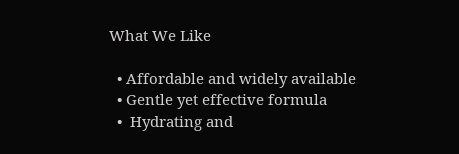What We Like

  • Affordable and widely available
  • Gentle yet effective formula
  •  Hydrating and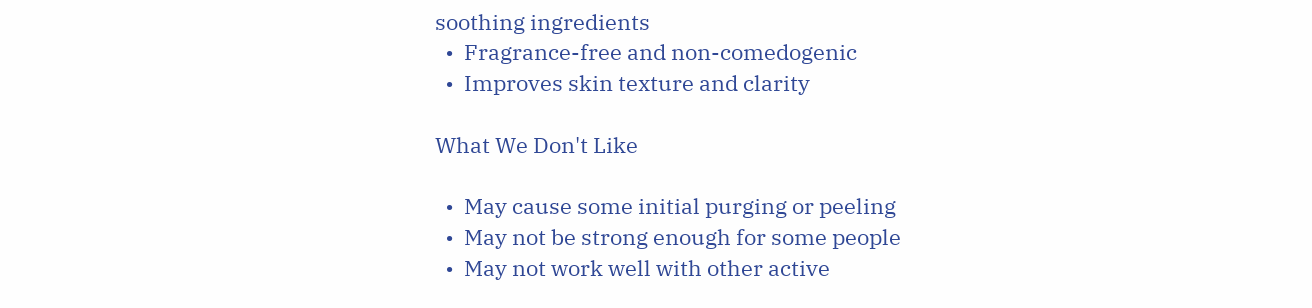soothing ingredients
  •  Fragrance-free and non-comedogenic
  •  Improves skin texture and clarity

What We Don't Like

  •  May cause some initial purging or peeling
  •  May not be strong enough for some people
  •  May not work well with other active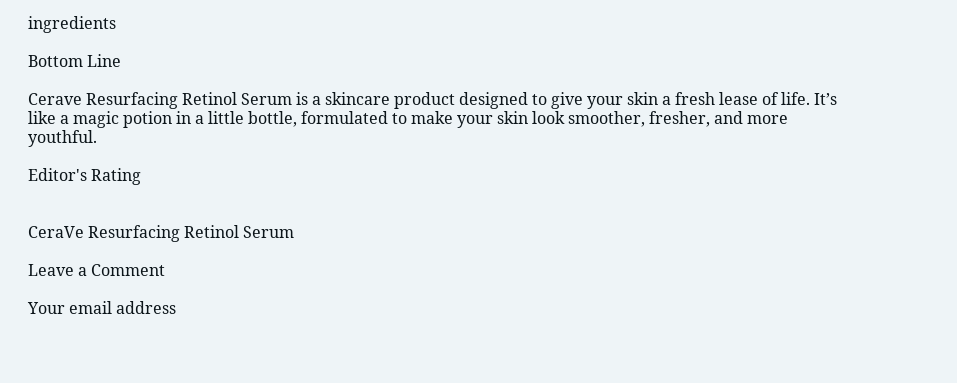ingredients

Bottom Line

Cerave Resurfacing Retinol Serum is a skincare product designed to give your skin a fresh lease of life. It’s like a magic potion in a little bottle, formulated to make your skin look smoother, fresher, and more youthful.

Editor's Rating


CeraVe Resurfacing Retinol Serum

Leave a Comment

Your email address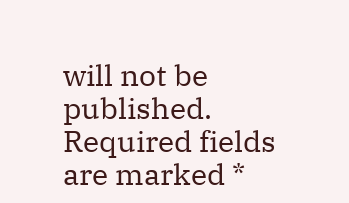will not be published. Required fields are marked *